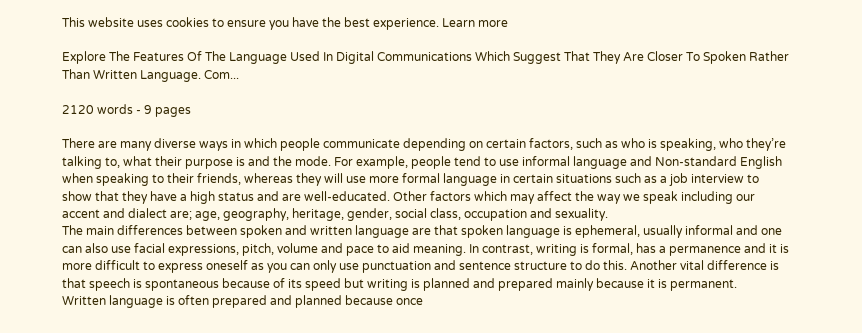This website uses cookies to ensure you have the best experience. Learn more

Explore The Features Of The Language Used In Digital Communications Which Suggest That They Are Closer To Spoken Rather Than Written Language. Com...

2120 words - 9 pages

There are many diverse ways in which people communicate depending on certain factors, such as who is speaking, who they’re talking to, what their purpose is and the mode. For example, people tend to use informal language and Non-standard English when speaking to their friends, whereas they will use more formal language in certain situations such as a job interview to show that they have a high status and are well-educated. Other factors which may affect the way we speak including our accent and dialect are; age, geography, heritage, gender, social class, occupation and sexuality.
The main differences between spoken and written language are that spoken language is ephemeral, usually informal and one can also use facial expressions, pitch, volume and pace to aid meaning. In contrast, writing is formal, has a permanence and it is more difficult to express oneself as you can only use punctuation and sentence structure to do this. Another vital difference is that speech is spontaneous because of its speed but writing is planned and prepared mainly because it is permanent.
Written language is often prepared and planned because once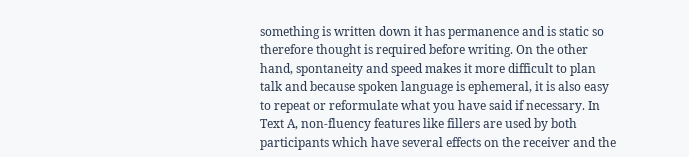something is written down it has permanence and is static so therefore thought is required before writing. On the other hand, spontaneity and speed makes it more difficult to plan talk and because spoken language is ephemeral, it is also easy to repeat or reformulate what you have said if necessary. In Text A, non-fluency features like fillers are used by both participants which have several effects on the receiver and the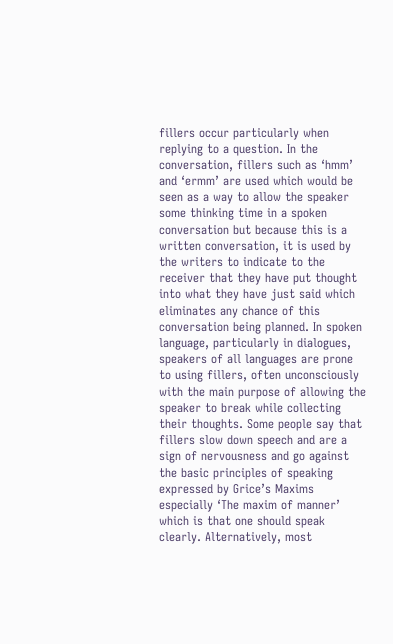fillers occur particularly when replying to a question. In the conversation, fillers such as ‘hmm’ and ‘ermm’ are used which would be seen as a way to allow the speaker some thinking time in a spoken conversation but because this is a written conversation, it is used by the writers to indicate to the receiver that they have put thought into what they have just said which eliminates any chance of this conversation being planned. In spoken language, particularly in dialogues, speakers of all languages are prone to using fillers, often unconsciously with the main purpose of allowing the speaker to break while collecting their thoughts. Some people say that fillers slow down speech and are a sign of nervousness and go against the basic principles of speaking expressed by Grice’s Maxims especially ‘The maxim of manner’ which is that one should speak clearly. Alternatively, most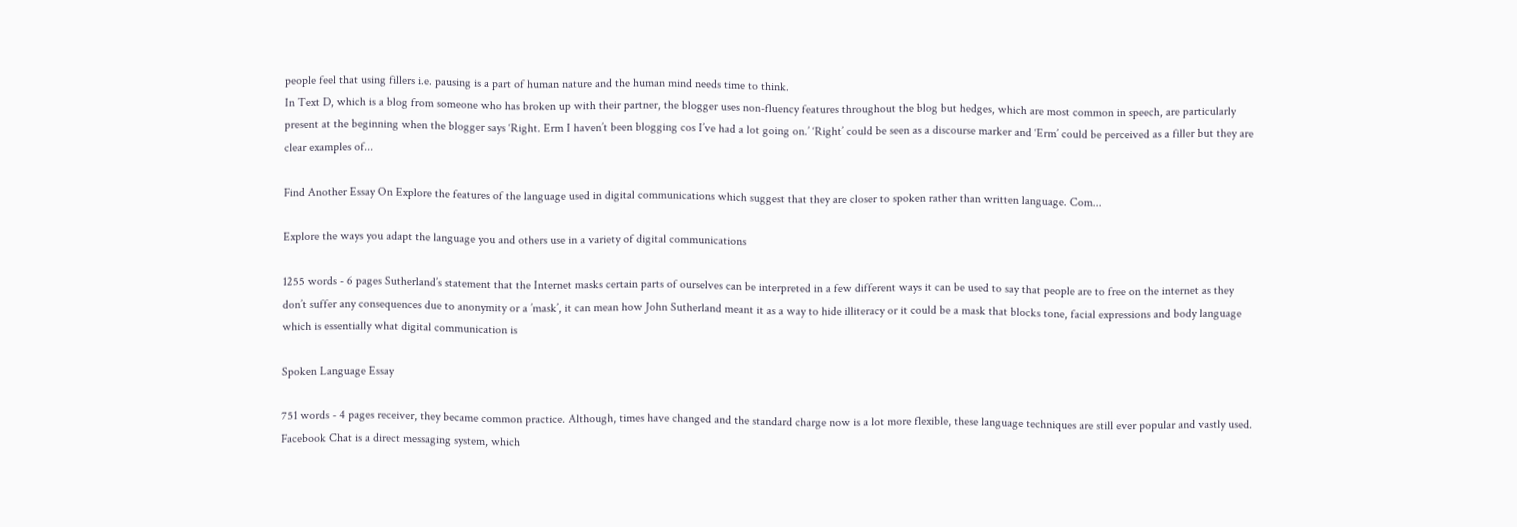people feel that using fillers i.e. pausing is a part of human nature and the human mind needs time to think.
In Text D, which is a blog from someone who has broken up with their partner, the blogger uses non-fluency features throughout the blog but hedges, which are most common in speech, are particularly present at the beginning when the blogger says ‘Right. Erm I haven’t been blogging cos I’ve had a lot going on.’ ‘Right’ could be seen as a discourse marker and ‘Erm’ could be perceived as a filler but they are clear examples of...

Find Another Essay On Explore the features of the language used in digital communications which suggest that they are closer to spoken rather than written language. Com...

Explore the ways you adapt the language you and others use in a variety of digital communications

1255 words - 6 pages Sutherland’s statement that the Internet masks certain parts of ourselves can be interpreted in a few different ways it can be used to say that people are to free on the internet as they don’t suffer any consequences due to anonymity or a ’mask’, it can mean how John Sutherland meant it as a way to hide illiteracy or it could be a mask that blocks tone, facial expressions and body language which is essentially what digital communication is

Spoken Language Essay

751 words - 4 pages receiver, they became common practice. Although, times have changed and the standard charge now is a lot more flexible, these language techniques are still ever popular and vastly used. Facebook Chat is a direct messaging system, which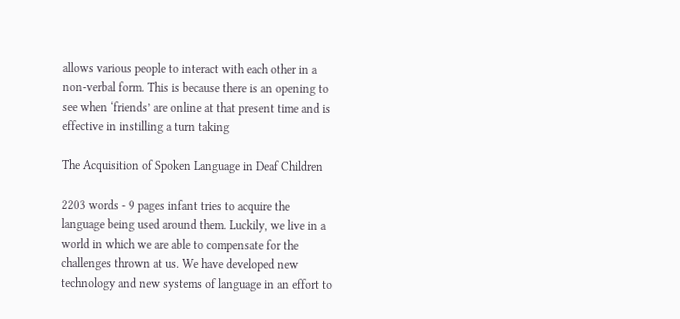allows various people to interact with each other in a non-verbal form. This is because there is an opening to see when ‘friends’ are online at that present time and is effective in instilling a turn taking

The Acquisition of Spoken Language in Deaf Children

2203 words - 9 pages infant tries to acquire the language being used around them. Luckily, we live in a world in which we are able to compensate for the challenges thrown at us. We have developed new technology and new systems of language in an effort to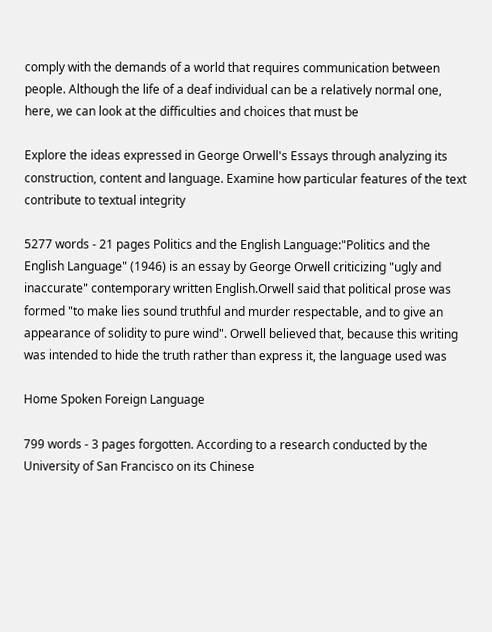comply with the demands of a world that requires communication between people. Although the life of a deaf individual can be a relatively normal one, here, we can look at the difficulties and choices that must be

Explore the ideas expressed in George Orwell's Essays through analyzing its construction, content and language. Examine how particular features of the text contribute to textual integrity

5277 words - 21 pages Politics and the English Language:"Politics and the English Language" (1946) is an essay by George Orwell criticizing "ugly and inaccurate" contemporary written English.Orwell said that political prose was formed "to make lies sound truthful and murder respectable, and to give an appearance of solidity to pure wind". Orwell believed that, because this writing was intended to hide the truth rather than express it, the language used was

Home Spoken Foreign Language

799 words - 3 pages forgotten. According to a research conducted by the University of San Francisco on its Chinese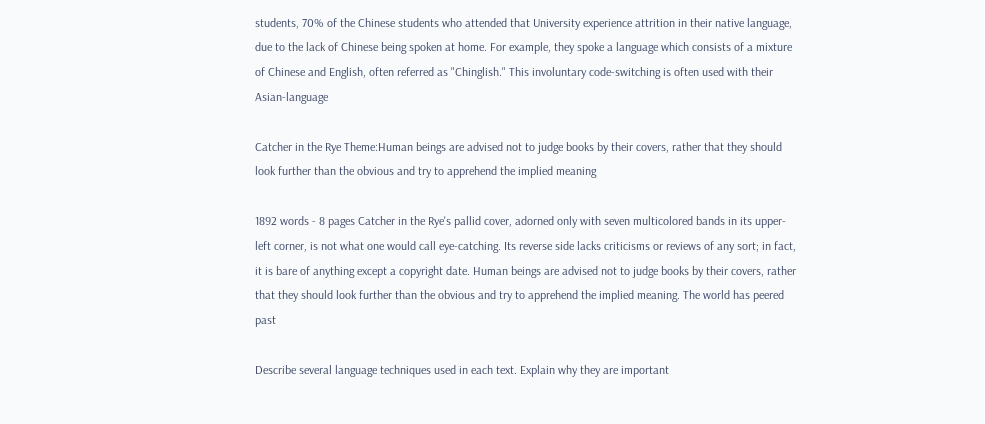students, 70% of the Chinese students who attended that University experience attrition in their native language, due to the lack of Chinese being spoken at home. For example, they spoke a language which consists of a mixture of Chinese and English, often referred as "Chinglish." This involuntary code-switching is often used with their Asian-language

Catcher in the Rye Theme:Human beings are advised not to judge books by their covers, rather that they should look further than the obvious and try to apprehend the implied meaning

1892 words - 8 pages Catcher in the Rye's pallid cover, adorned only with seven multicolored bands in its upper-left corner, is not what one would call eye-catching. Its reverse side lacks criticisms or reviews of any sort; in fact, it is bare of anything except a copyright date. Human beings are advised not to judge books by their covers, rather that they should look further than the obvious and try to apprehend the implied meaning. The world has peered past

Describe several language techniques used in each text. Explain why they are important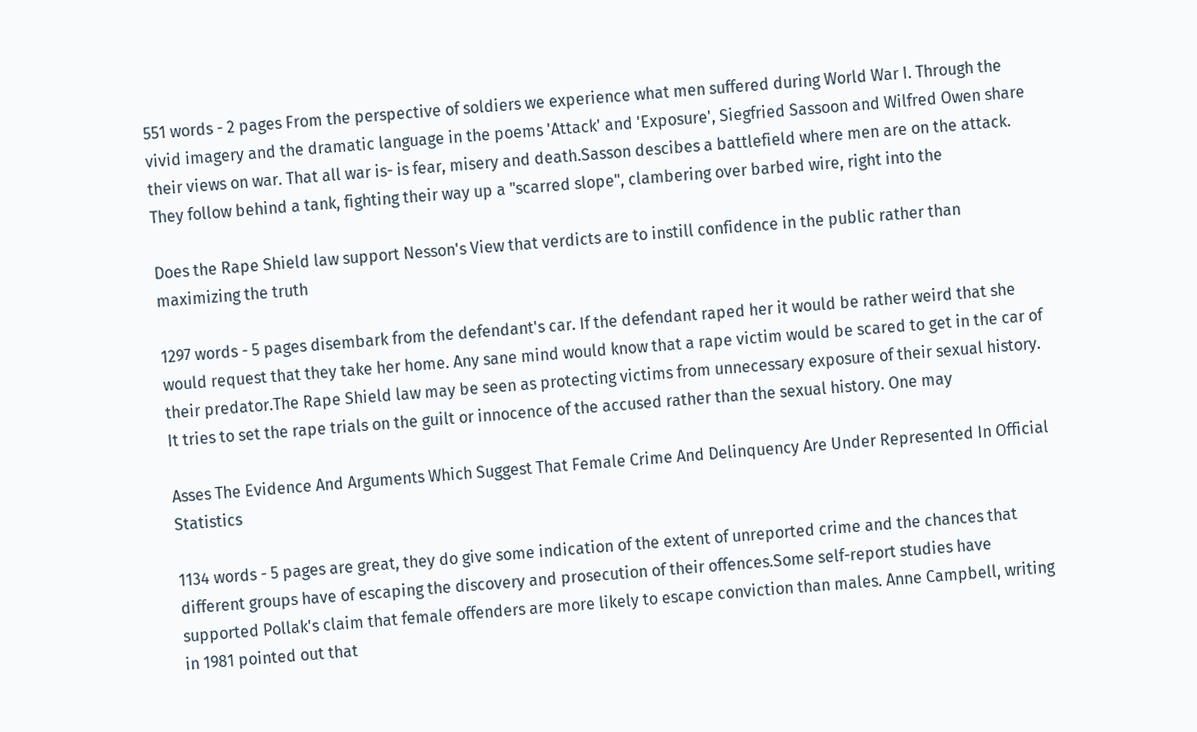551 words - 2 pages From the perspective of soldiers we experience what men suffered during World War I. Through the vivid imagery and the dramatic language in the poems 'Attack' and 'Exposure', Siegfried Sassoon and Wilfred Owen share their views on war. That all war is- is fear, misery and death.Sasson descibes a battlefield where men are on the attack. They follow behind a tank, fighting their way up a "scarred slope", clambering over barbed wire, right into the

Does the Rape Shield law support Nesson's View that verdicts are to instill confidence in the public rather than maximizing the truth

1297 words - 5 pages disembark from the defendant's car. If the defendant raped her it would be rather weird that she would request that they take her home. Any sane mind would know that a rape victim would be scared to get in the car of their predator.The Rape Shield law may be seen as protecting victims from unnecessary exposure of their sexual history. It tries to set the rape trials on the guilt or innocence of the accused rather than the sexual history. One may

Asses The Evidence And Arguments Which Suggest That Female Crime And Delinquency Are Under Represented In Official Statistics

1134 words - 5 pages are great, they do give some indication of the extent of unreported crime and the chances that different groups have of escaping the discovery and prosecution of their offences.Some self-report studies have supported Pollak's claim that female offenders are more likely to escape conviction than males. Anne Campbell, writing in 1981 pointed out that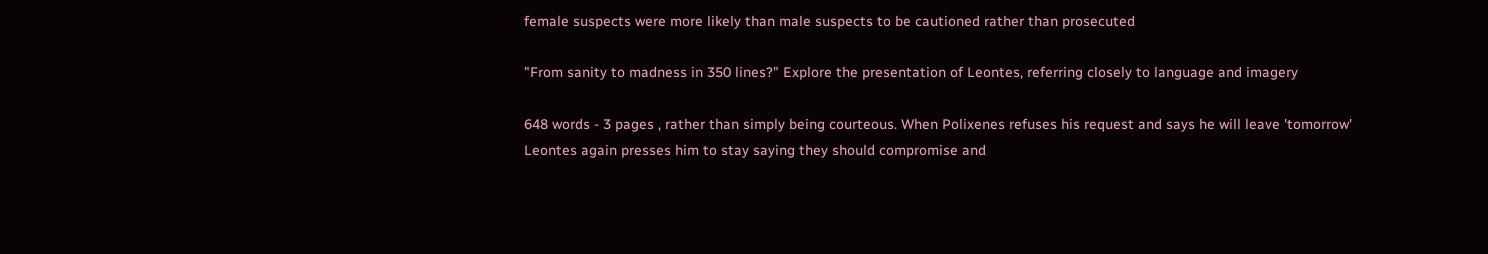female suspects were more likely than male suspects to be cautioned rather than prosecuted

"From sanity to madness in 350 lines?" Explore the presentation of Leontes, referring closely to language and imagery

648 words - 3 pages , rather than simply being courteous. When Polixenes refuses his request and says he will leave 'tomorrow' Leontes again presses him to stay saying they should compromise and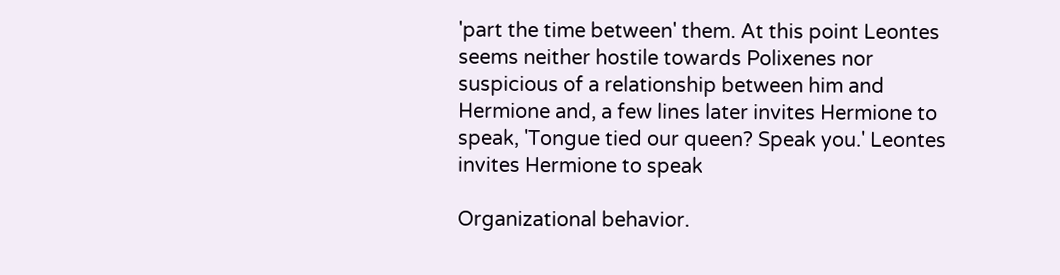'part the time between' them. At this point Leontes seems neither hostile towards Polixenes nor suspicious of a relationship between him and Hermione and, a few lines later invites Hermione to speak, 'Tongue tied our queen? Speak you.' Leontes invites Hermione to speak

Organizational behavior.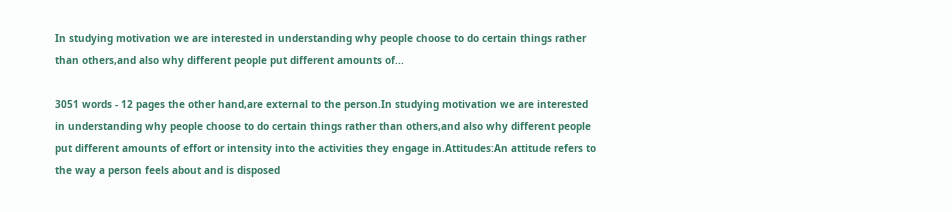In studying motivation we are interested in understanding why people choose to do certain things rather than others,and also why different people put different amounts of...

3051 words - 12 pages the other hand,are external to the person.In studying motivation we are interested in understanding why people choose to do certain things rather than others,and also why different people put different amounts of effort or intensity into the activities they engage in.Attitudes:An attitude refers to the way a person feels about and is disposed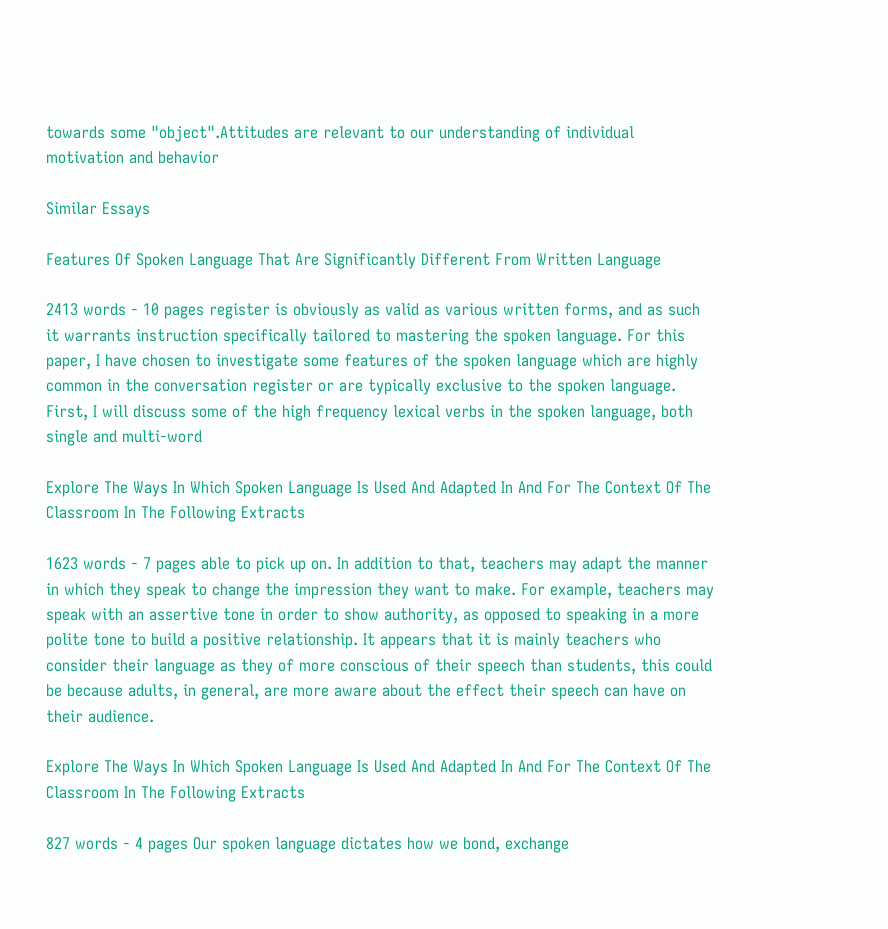towards some "object".Attitudes are relevant to our understanding of individual motivation and behavior

Similar Essays

Features Of Spoken Language That Are Significantly Different From Written Language

2413 words - 10 pages register is obviously as valid as various written forms, and as such it warrants instruction specifically tailored to mastering the spoken language. For this paper, I have chosen to investigate some features of the spoken language which are highly common in the conversation register or are typically exclusive to the spoken language. First, I will discuss some of the high frequency lexical verbs in the spoken language, both single and multi-word

Explore The Ways In Which Spoken Language Is Used And Adapted In And For The Context Of The Classroom In The Following Extracts

1623 words - 7 pages able to pick up on. In addition to that, teachers may adapt the manner in which they speak to change the impression they want to make. For example, teachers may speak with an assertive tone in order to show authority, as opposed to speaking in a more polite tone to build a positive relationship. It appears that it is mainly teachers who consider their language as they of more conscious of their speech than students, this could be because adults, in general, are more aware about the effect their speech can have on their audience.

Explore The Ways In Which Spoken Language Is Used And Adapted In And For The Context Of The Classroom In The Following Extracts

827 words - 4 pages Our spoken language dictates how we bond, exchange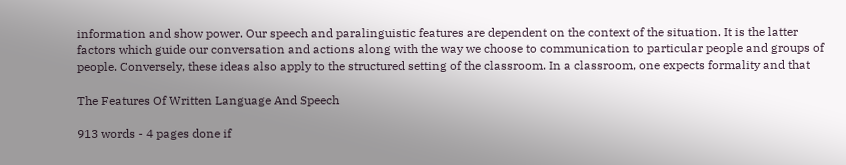information and show power. Our speech and paralinguistic features are dependent on the context of the situation. It is the latter factors which guide our conversation and actions along with the way we choose to communication to particular people and groups of people. Conversely, these ideas also apply to the structured setting of the classroom. In a classroom, one expects formality and that

The Features Of Written Language And Speech

913 words - 4 pages done if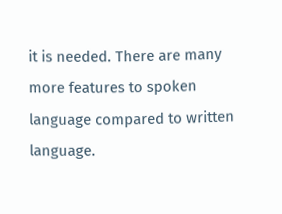it is needed. There are many more features to spoken language compared to written language.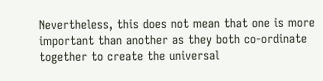Nevertheless, this does not mean that one is more important than another as they both co-ordinate together to create the universal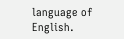language of English.